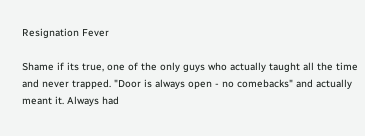Resignation Fever

Shame if its true, one of the only guys who actually taught all the time and never trapped. "Door is always open - no comebacks" and actually meant it. Always had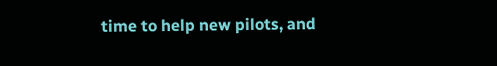time to help new pilots, and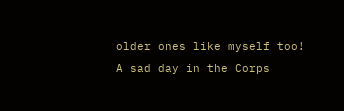older ones like myself too!
A sad day in the Corps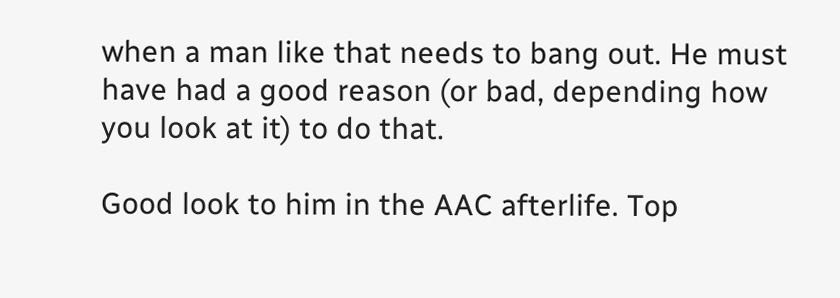when a man like that needs to bang out. He must have had a good reason (or bad, depending how you look at it) to do that.

Good look to him in the AAC afterlife. Top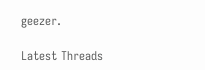geezer.

Latest Threads